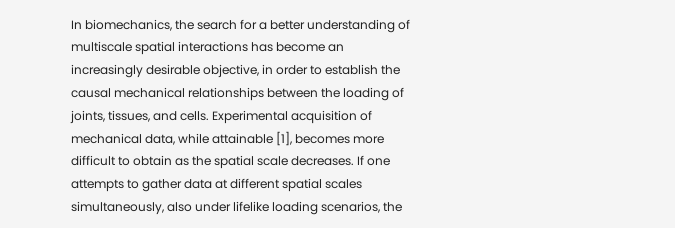In biomechanics, the search for a better understanding of multiscale spatial interactions has become an increasingly desirable objective, in order to establish the causal mechanical relationships between the loading of joints, tissues, and cells. Experimental acquisition of mechanical data, while attainable [1], becomes more difficult to obtain as the spatial scale decreases. If one attempts to gather data at different spatial scales simultaneously, also under lifelike loading scenarios, the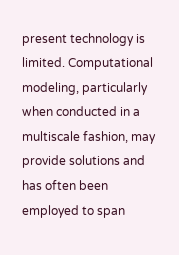present technology is limited. Computational modeling, particularly when conducted in a multiscale fashion, may provide solutions and has often been employed to span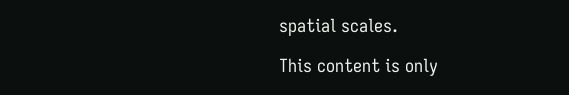spatial scales.

This content is only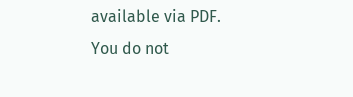available via PDF.
You do not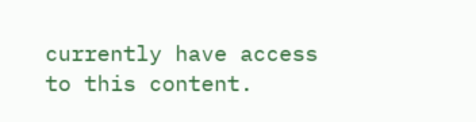currently have access to this content.